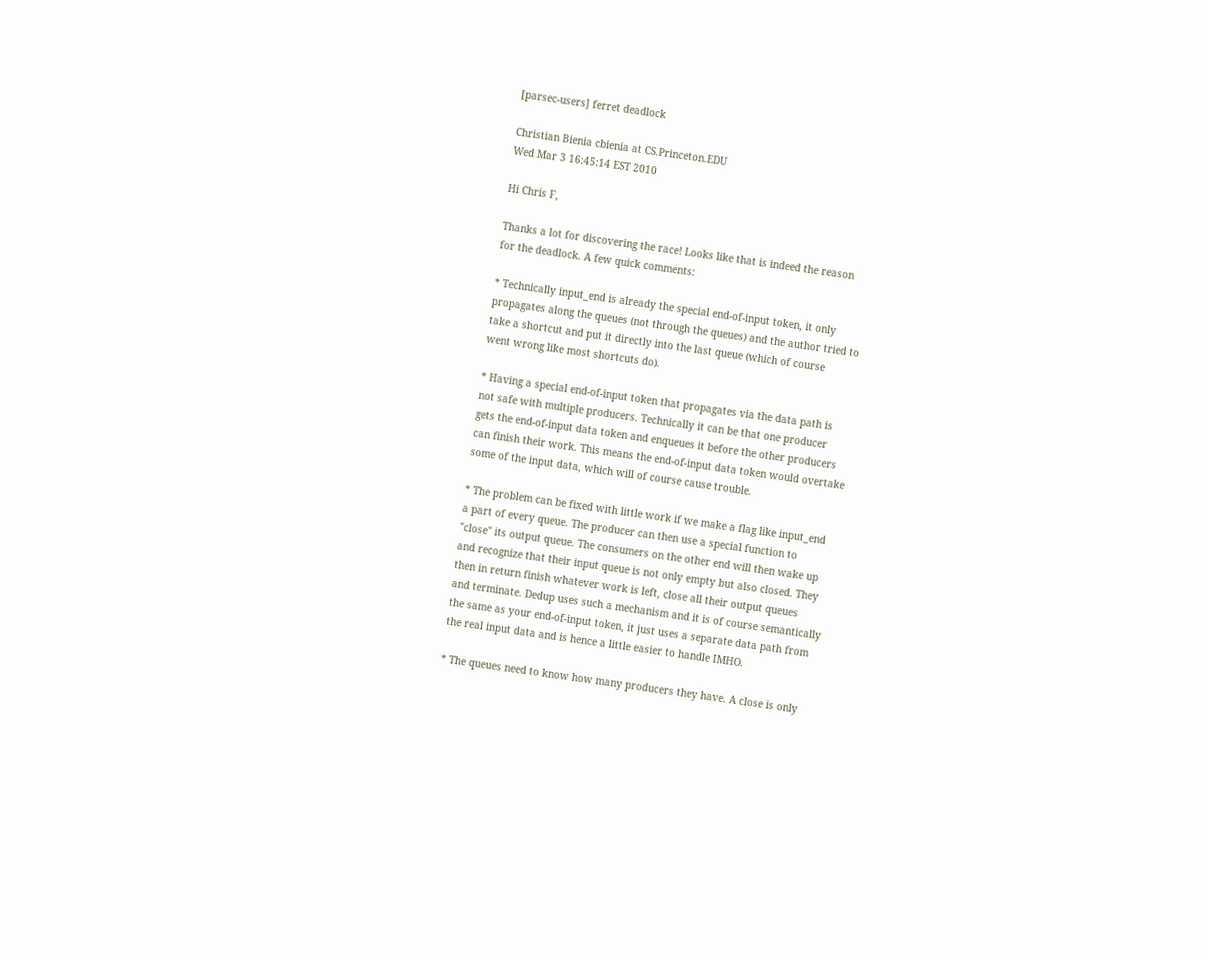[parsec-users] ferret deadlock

Christian Bienia cbienia at CS.Princeton.EDU
Wed Mar 3 16:45:14 EST 2010

Hi Chris F,

Thanks a lot for discovering the race! Looks like that is indeed the reason
for the deadlock. A few quick comments:

* Technically input_end is already the special end-of-input token, it only
propagates along the queues (not through the queues) and the author tried to
take a shortcut and put it directly into the last queue (which of course
went wrong like most shortcuts do).

* Having a special end-of-input token that propagates via the data path is
not safe with multiple producers. Technically it can be that one producer
gets the end-of-input data token and enqueues it before the other producers
can finish their work. This means the end-of-input data token would overtake
some of the input data, which will of course cause trouble.

* The problem can be fixed with little work if we make a flag like input_end
a part of every queue. The producer can then use a special function to
"close" its output queue. The consumers on the other end will then wake up
and recognize that their input queue is not only empty but also closed. They
then in return finish whatever work is left, close all their output queues
and terminate. Dedup uses such a mechanism and it is of course semantically
the same as your end-of-input token, it just uses a separate data path from
the real input data and is hence a little easier to handle IMHO.

* The queues need to know how many producers they have. A close is only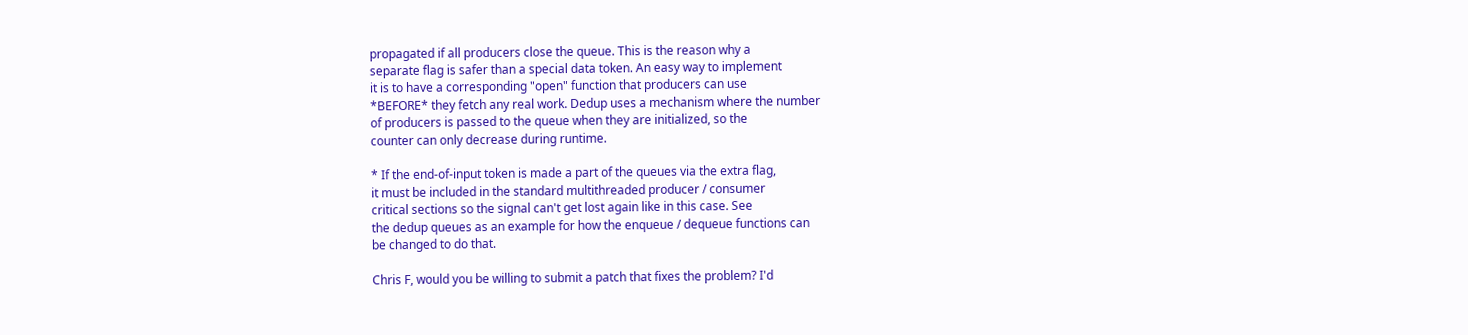propagated if all producers close the queue. This is the reason why a
separate flag is safer than a special data token. An easy way to implement
it is to have a corresponding "open" function that producers can use
*BEFORE* they fetch any real work. Dedup uses a mechanism where the number
of producers is passed to the queue when they are initialized, so the
counter can only decrease during runtime.

* If the end-of-input token is made a part of the queues via the extra flag,
it must be included in the standard multithreaded producer / consumer
critical sections so the signal can't get lost again like in this case. See
the dedup queues as an example for how the enqueue / dequeue functions can
be changed to do that.

Chris F, would you be willing to submit a patch that fixes the problem? I'd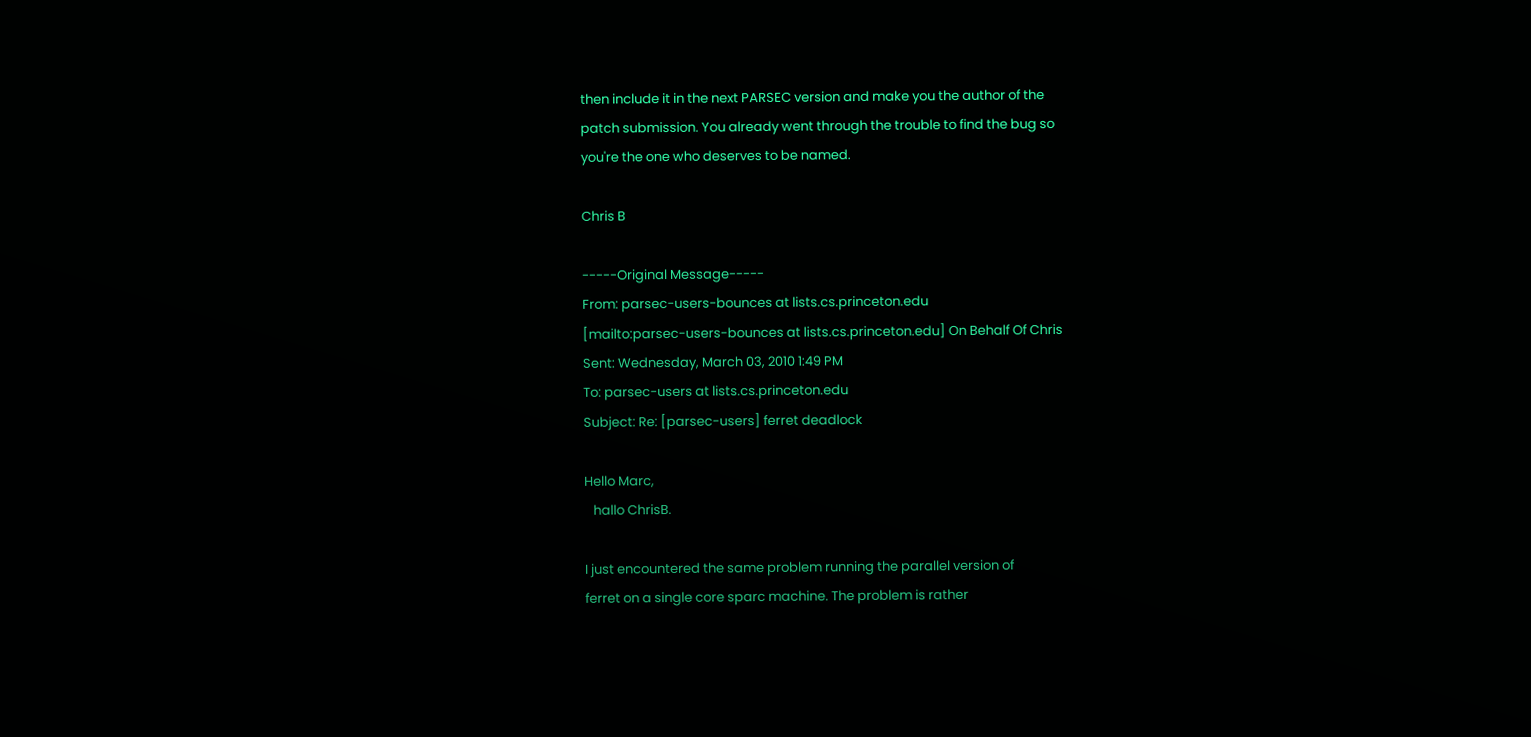then include it in the next PARSEC version and make you the author of the
patch submission. You already went through the trouble to find the bug so
you're the one who deserves to be named.

Chris B

-----Original Message-----
From: parsec-users-bounces at lists.cs.princeton.edu
[mailto:parsec-users-bounces at lists.cs.princeton.edu] On Behalf Of Chris
Sent: Wednesday, March 03, 2010 1:49 PM
To: parsec-users at lists.cs.princeton.edu
Subject: Re: [parsec-users] ferret deadlock

Hello Marc,
   hallo ChrisB.

I just encountered the same problem running the parallel version of
ferret on a single core sparc machine. The problem is rather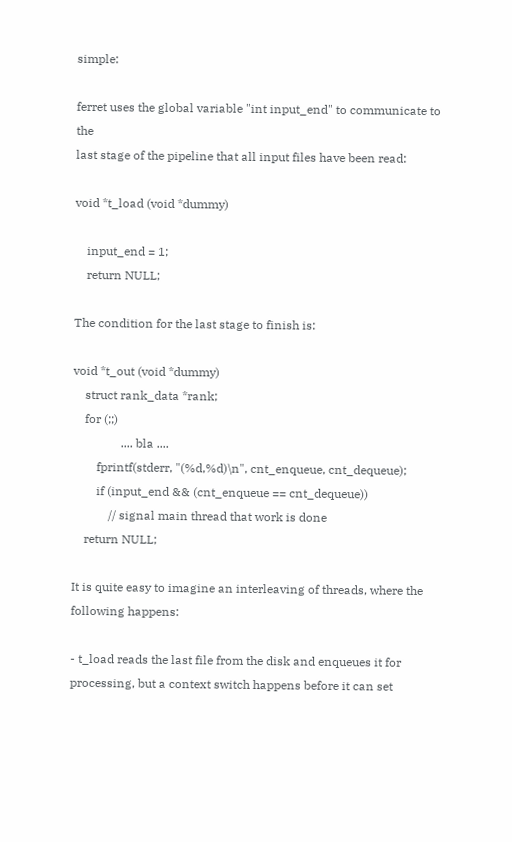simple:

ferret uses the global variable "int input_end" to communicate to the
last stage of the pipeline that all input files have been read:

void *t_load (void *dummy)

    input_end = 1;
    return NULL;

The condition for the last stage to finish is:

void *t_out (void *dummy)
    struct rank_data *rank;
    for (;;)
                .... bla ....
        fprintf(stderr, "(%d,%d)\n", cnt_enqueue, cnt_dequeue);
        if (input_end && (cnt_enqueue == cnt_dequeue))
            // signal main thread that work is done
    return NULL;

It is quite easy to imagine an interleaving of threads, where the
following happens:

- t_load reads the last file from the disk and enqueues it for
processing, but a context switch happens before it can set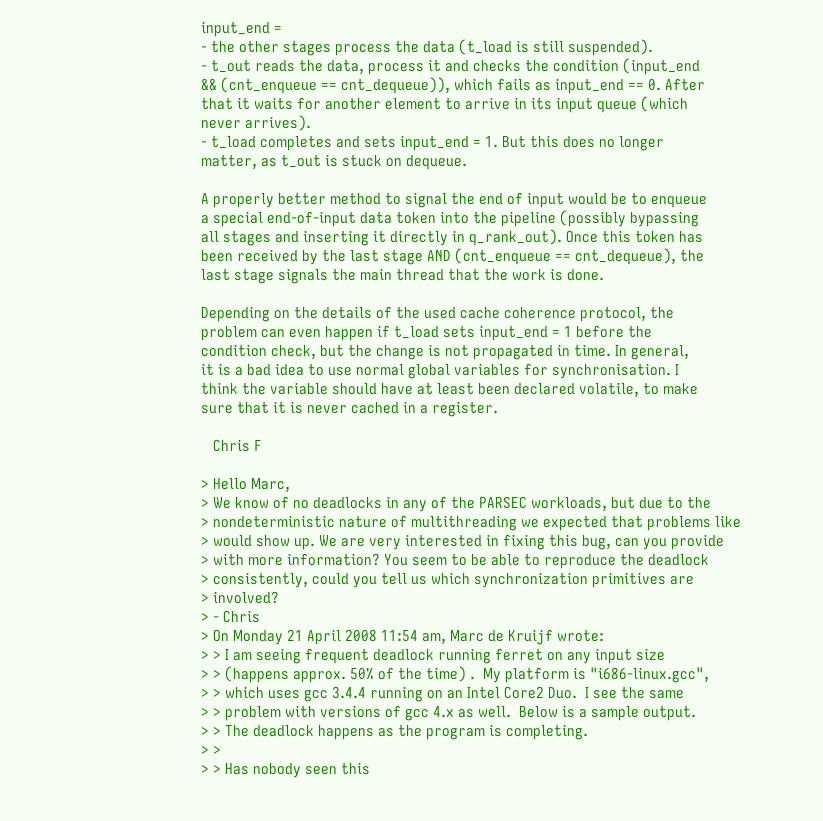input_end =
- the other stages process the data (t_load is still suspended).
- t_out reads the data, process it and checks the condition (input_end
&& (cnt_enqueue == cnt_dequeue)), which fails as input_end == 0. After
that it waits for another element to arrive in its input queue (which
never arrives).
- t_load completes and sets input_end = 1. But this does no longer
matter, as t_out is stuck on dequeue.

A properly better method to signal the end of input would be to enqueue
a special end-of-input data token into the pipeline (possibly bypassing
all stages and inserting it directly in q_rank_out). Once this token has
been received by the last stage AND (cnt_enqueue == cnt_dequeue), the
last stage signals the main thread that the work is done.

Depending on the details of the used cache coherence protocol, the
problem can even happen if t_load sets input_end = 1 before the
condition check, but the change is not propagated in time. In general,
it is a bad idea to use normal global variables for synchronisation. I
think the variable should have at least been declared volatile, to make
sure that it is never cached in a register.

   Chris F

> Hello Marc,
> We know of no deadlocks in any of the PARSEC workloads, but due to the
> nondeterministic nature of multithreading we expected that problems like
> would show up. We are very interested in fixing this bug, can you provide
> with more information? You seem to be able to reproduce the deadlock
> consistently, could you tell us which synchronization primitives are
> involved?
> - Chris
> On Monday 21 April 2008 11:54 am, Marc de Kruijf wrote:
> > I am seeing frequent deadlock running ferret on any input size
> > (happens approx. 50% of the time) .  My platform is "i686-linux.gcc",
> > which uses gcc 3.4.4 running on an Intel Core2 Duo.  I see the same
> > problem with versions of gcc 4.x as well.  Below is a sample output.
> > The deadlock happens as the program is completing.
> >
> > Has nobody seen this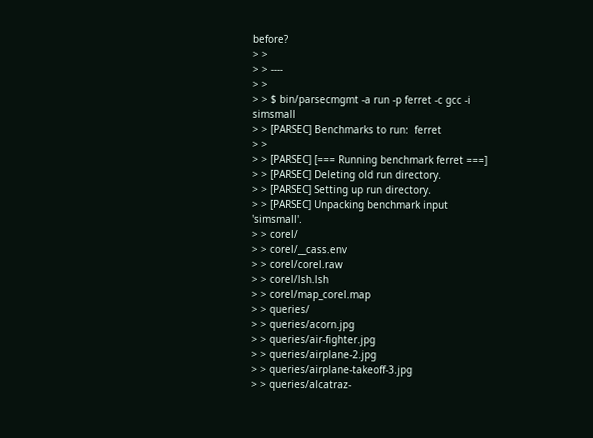before?
> >
> > ----
> >
> > $ bin/parsecmgmt -a run -p ferret -c gcc -i simsmall
> > [PARSEC] Benchmarks to run:  ferret
> >
> > [PARSEC] [=== Running benchmark ferret ===]
> > [PARSEC] Deleting old run directory.
> > [PARSEC] Setting up run directory.
> > [PARSEC] Unpacking benchmark input 'simsmall'.
> > corel/
> > corel/__cass.env
> > corel/corel.raw
> > corel/lsh.lsh
> > corel/map_corel.map
> > queries/
> > queries/acorn.jpg
> > queries/air-fighter.jpg
> > queries/airplane-2.jpg
> > queries/airplane-takeoff-3.jpg
> > queries/alcatraz-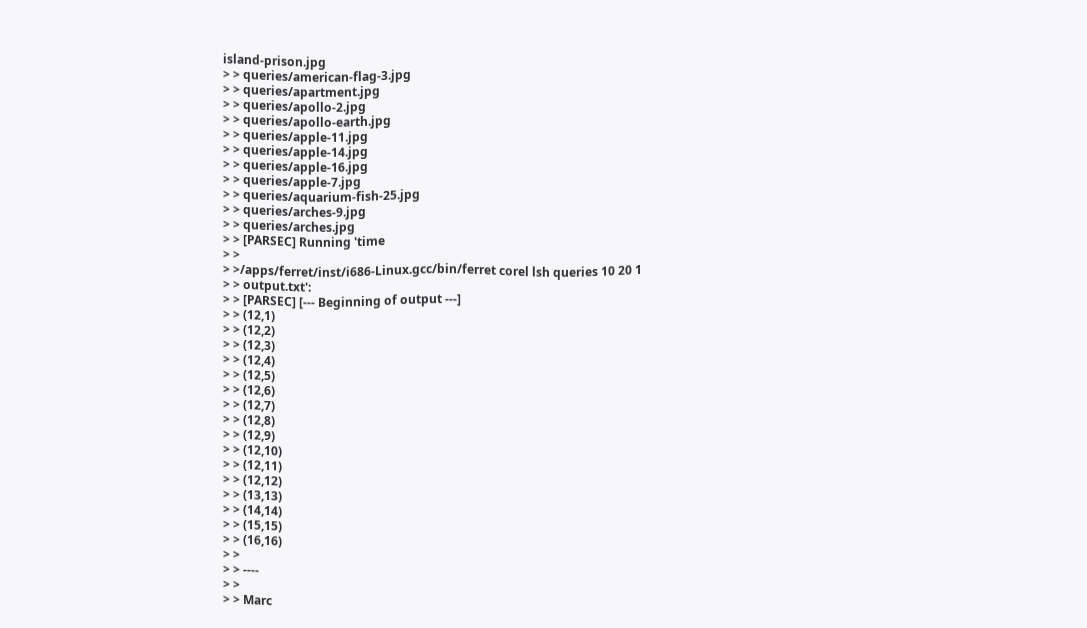island-prison.jpg
> > queries/american-flag-3.jpg
> > queries/apartment.jpg
> > queries/apollo-2.jpg
> > queries/apollo-earth.jpg
> > queries/apple-11.jpg
> > queries/apple-14.jpg
> > queries/apple-16.jpg
> > queries/apple-7.jpg
> > queries/aquarium-fish-25.jpg
> > queries/arches-9.jpg
> > queries/arches.jpg
> > [PARSEC] Running 'time
> >
> >/apps/ferret/inst/i686-Linux.gcc/bin/ferret corel lsh queries 10 20 1
> > output.txt':
> > [PARSEC] [--- Beginning of output ---]
> > (12,1)
> > (12,2)
> > (12,3)
> > (12,4)
> > (12,5)
> > (12,6)
> > (12,7)
> > (12,8)
> > (12,9)
> > (12,10)
> > (12,11)
> > (12,12)
> > (13,13)
> > (14,14)
> > (15,15)
> > (16,16)
> >
> > ----
> >
> > Marc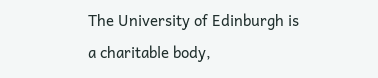The University of Edinburgh is a charitable body,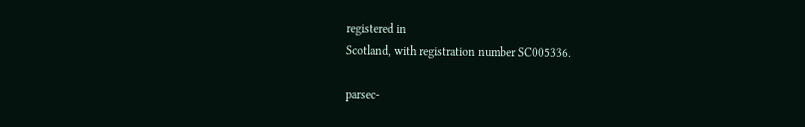registered in
Scotland, with registration number SC005336.

parsec-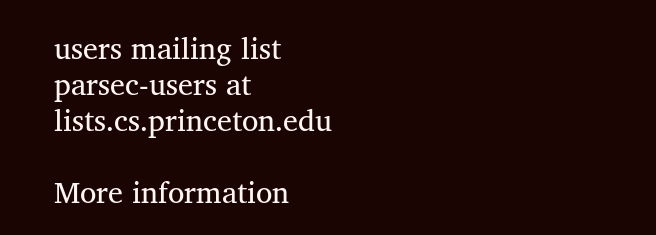users mailing list
parsec-users at lists.cs.princeton.edu

More information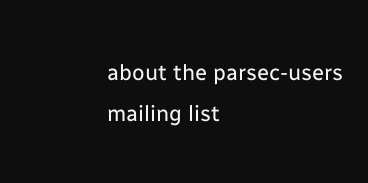about the parsec-users mailing list